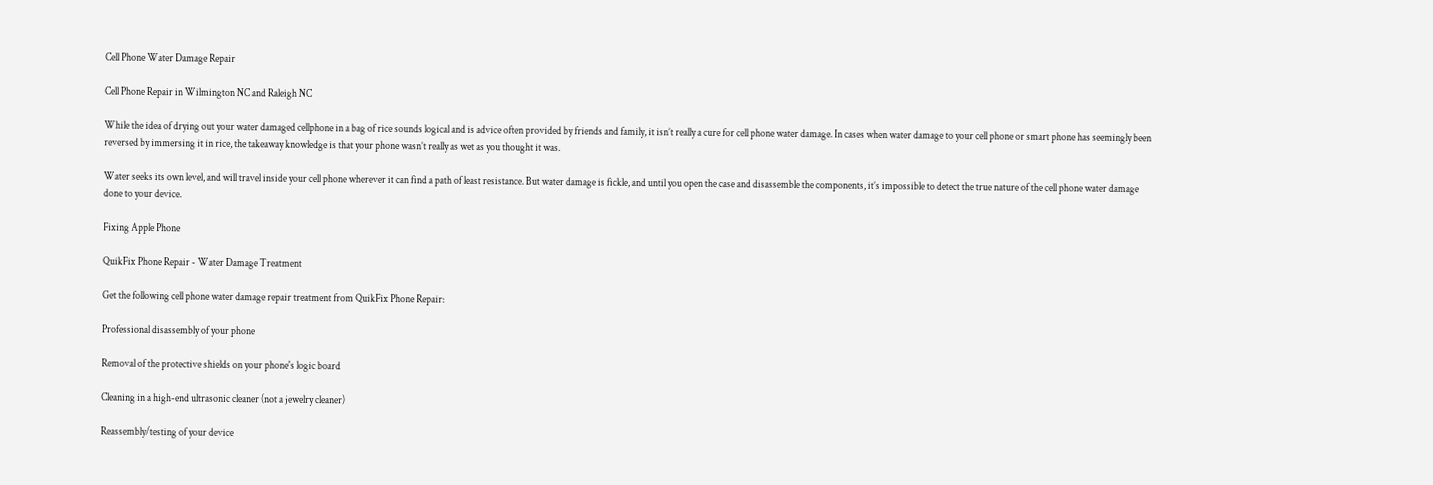Cell Phone Water Damage Repair

Cell Phone Repair in Wilmington NC and Raleigh NC

While the idea of drying out your water damaged cellphone in a bag of rice sounds logical and is advice often provided by friends and family, it isn’t really a cure for cell phone water damage. In cases when water damage to your cell phone or smart phone has seemingly been reversed by immersing it in rice, the takeaway knowledge is that your phone wasn’t really as wet as you thought it was.

Water seeks its own level, and will travel inside your cell phone wherever it can find a path of least resistance. But water damage is fickle, and until you open the case and disassemble the components, it’s impossible to detect the true nature of the cell phone water damage done to your device.

Fixing Apple Phone

QuikFix Phone Repair - Water Damage Treatment

Get the following cell phone water damage repair treatment from QuikFix Phone Repair:

Professional disassembly of your phone

Removal of the protective shields on your phone's logic board

Cleaning in a high-end ultrasonic cleaner (not a jewelry cleaner)

Reassembly/testing of your device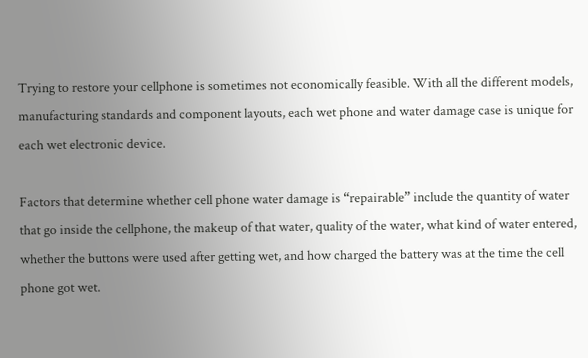Trying to restore your cellphone is sometimes not economically feasible. With all the different models, manufacturing standards and component layouts, each wet phone and water damage case is unique for each wet electronic device.

Factors that determine whether cell phone water damage is “repairable” include the quantity of water that go inside the cellphone, the makeup of that water, quality of the water, what kind of water entered, whether the buttons were used after getting wet, and how charged the battery was at the time the cell phone got wet.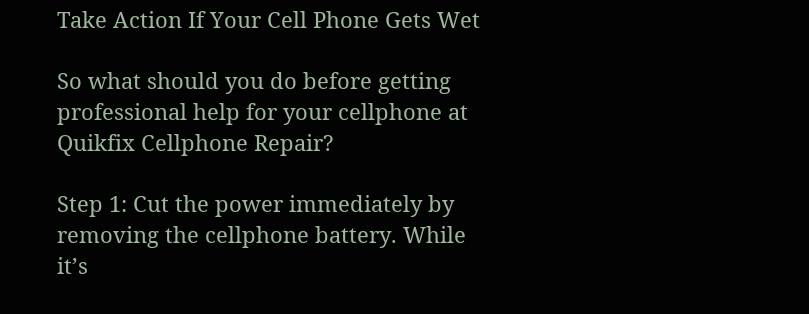Take Action If Your Cell Phone Gets Wet

So what should you do before getting professional help for your cellphone at Quikfix Cellphone Repair?

Step 1: Cut the power immediately by removing the cellphone battery. While it’s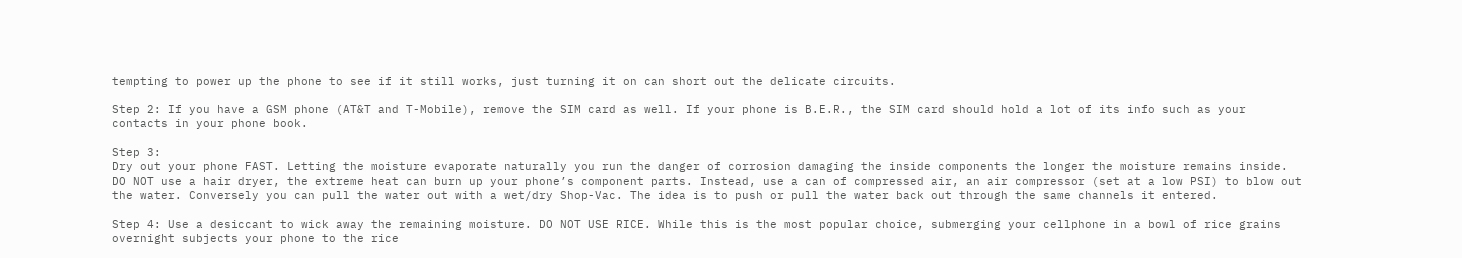tempting to power up the phone to see if it still works, just turning it on can short out the delicate circuits.

Step 2: If you have a GSM phone (AT&T and T-Mobile), remove the SIM card as well. If your phone is B.E.R., the SIM card should hold a lot of its info such as your contacts in your phone book.

Step 3:
Dry out your phone FAST. Letting the moisture evaporate naturally you run the danger of corrosion damaging the inside components the longer the moisture remains inside. DO NOT use a hair dryer, the extreme heat can burn up your phone’s component parts. Instead, use a can of compressed air, an air compressor (set at a low PSI) to blow out the water. Conversely you can pull the water out with a wet/dry Shop-Vac. The idea is to push or pull the water back out through the same channels it entered.

Step 4: Use a desiccant to wick away the remaining moisture. DO NOT USE RICE. While this is the most popular choice, submerging your cellphone in a bowl of rice grains overnight subjects your phone to the rice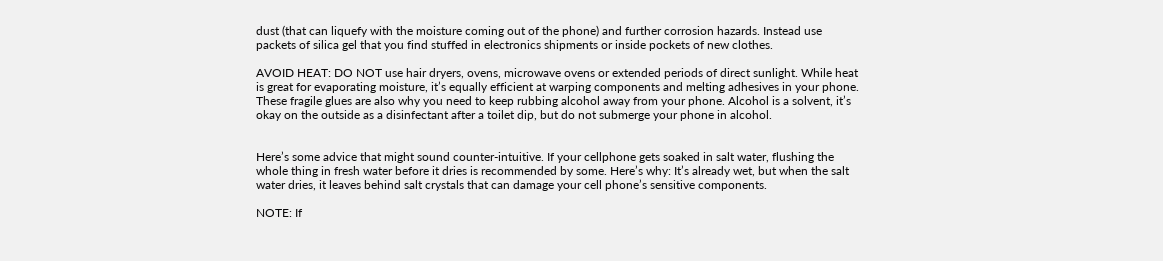dust (that can liquefy with the moisture coming out of the phone) and further corrosion hazards. Instead use packets of silica gel that you find stuffed in electronics shipments or inside pockets of new clothes.

AVOID HEAT: DO NOT use hair dryers, ovens, microwave ovens or extended periods of direct sunlight. While heat is great for evaporating moisture, it’s equally efficient at warping components and melting adhesives in your phone. These fragile glues are also why you need to keep rubbing alcohol away from your phone. Alcohol is a solvent, it’s okay on the outside as a disinfectant after a toilet dip, but do not submerge your phone in alcohol.


Here’s some advice that might sound counter-intuitive. If your cellphone gets soaked in salt water, flushing the whole thing in fresh water before it dries is recommended by some. Here’s why: It’s already wet, but when the salt water dries, it leaves behind salt crystals that can damage your cell phone’s sensitive components.

NOTE: If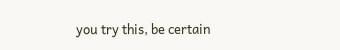you try this, be certain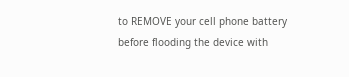to REMOVE your cell phone battery before flooding the device with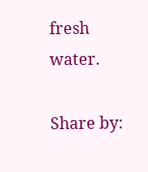fresh water.

Share by: